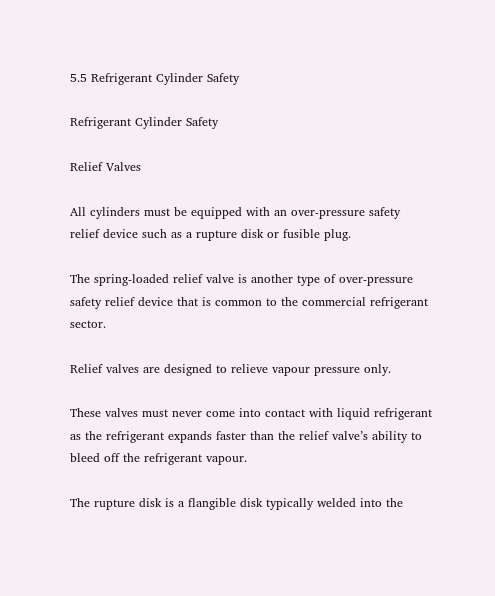5.5 Refrigerant Cylinder Safety

Refrigerant Cylinder Safety

Relief Valves

All cylinders must be equipped with an over-pressure safety relief device such as a rupture disk or fusible plug.

The spring-loaded relief valve is another type of over-pressure safety relief device that is common to the commercial refrigerant sector.

Relief valves are designed to relieve vapour pressure only.

These valves must never come into contact with liquid refrigerant as the refrigerant expands faster than the relief valve’s ability to bleed off the refrigerant vapour.

The rupture disk is a flangible disk typically welded into the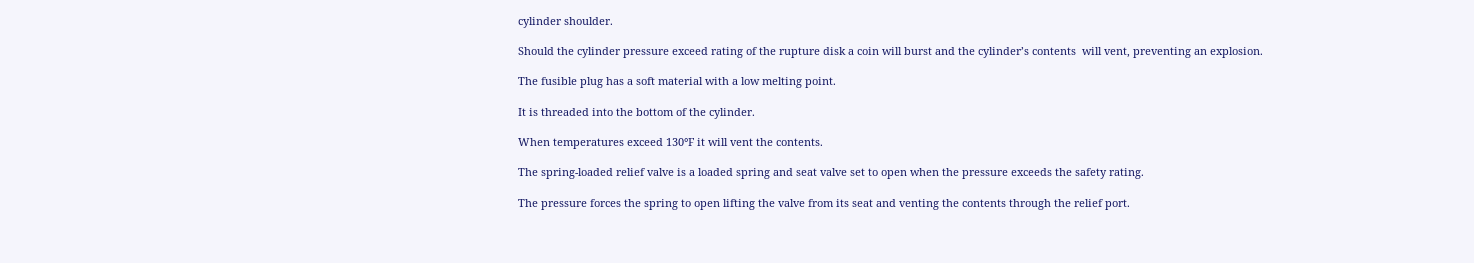cylinder shoulder.

Should the cylinder pressure exceed rating of the rupture disk a coin will burst and the cylinder’s contents  will vent, preventing an explosion.

The fusible plug has a soft material with a low melting point.

It is threaded into the bottom of the cylinder.

When temperatures exceed 130°F it will vent the contents.

The spring-loaded relief valve is a loaded spring and seat valve set to open when the pressure exceeds the safety rating.

The pressure forces the spring to open lifting the valve from its seat and venting the contents through the relief port.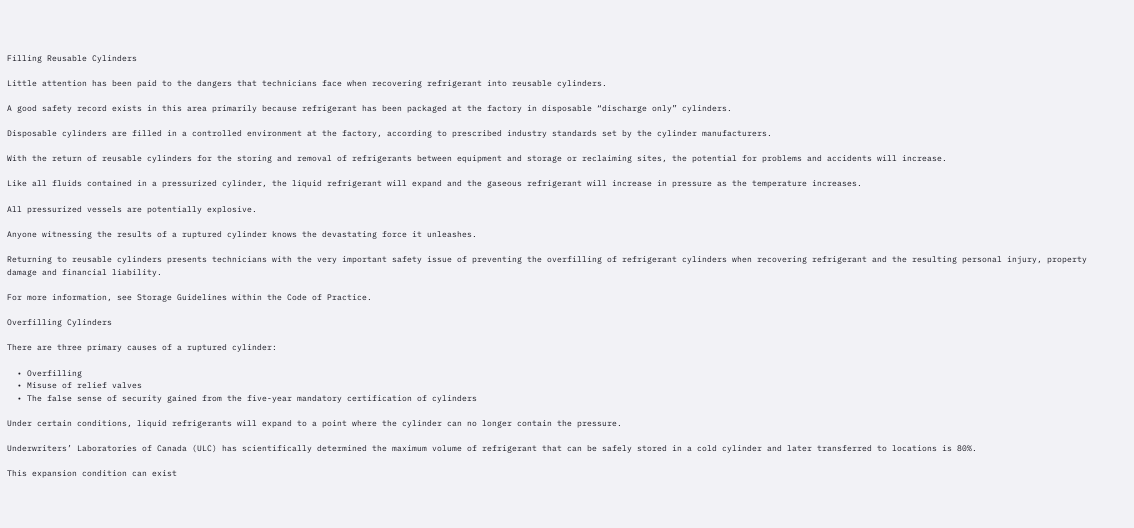Filling Reusable Cylinders

Little attention has been paid to the dangers that technicians face when recovering refrigerant into reusable cylinders.

A good safety record exists in this area primarily because refrigerant has been packaged at the factory in disposable “discharge only” cylinders.

Disposable cylinders are filled in a controlled environment at the factory, according to prescribed industry standards set by the cylinder manufacturers.

With the return of reusable cylinders for the storing and removal of refrigerants between equipment and storage or reclaiming sites, the potential for problems and accidents will increase.

Like all fluids contained in a pressurized cylinder, the liquid refrigerant will expand and the gaseous refrigerant will increase in pressure as the temperature increases.

All pressurized vessels are potentially explosive.

Anyone witnessing the results of a ruptured cylinder knows the devastating force it unleashes.

Returning to reusable cylinders presents technicians with the very important safety issue of preventing the overfilling of refrigerant cylinders when recovering refrigerant and the resulting personal injury, property damage and financial liability.

For more information, see Storage Guidelines within the Code of Practice.

Overfilling Cylinders

There are three primary causes of a ruptured cylinder:

  • Overfilling
  • Misuse of relief valves
  • The false sense of security gained from the five-year mandatory certification of cylinders

Under certain conditions, liquid refrigerants will expand to a point where the cylinder can no longer contain the pressure.

Underwriters’ Laboratories of Canada (ULC) has scientifically determined the maximum volume of refrigerant that can be safely stored in a cold cylinder and later transferred to locations is 80%.

This expansion condition can exist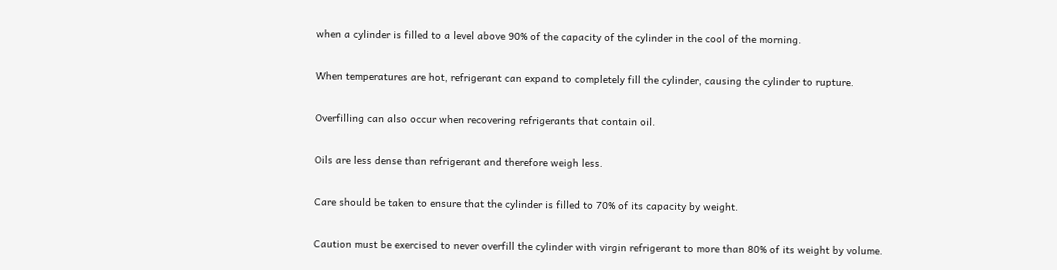when a cylinder is filled to a level above 90% of the capacity of the cylinder in the cool of the morning.

When temperatures are hot, refrigerant can expand to completely fill the cylinder, causing the cylinder to rupture.

Overfilling can also occur when recovering refrigerants that contain oil.

Oils are less dense than refrigerant and therefore weigh less.

Care should be taken to ensure that the cylinder is filled to 70% of its capacity by weight.

Caution must be exercised to never overfill the cylinder with virgin refrigerant to more than 80% of its weight by volume.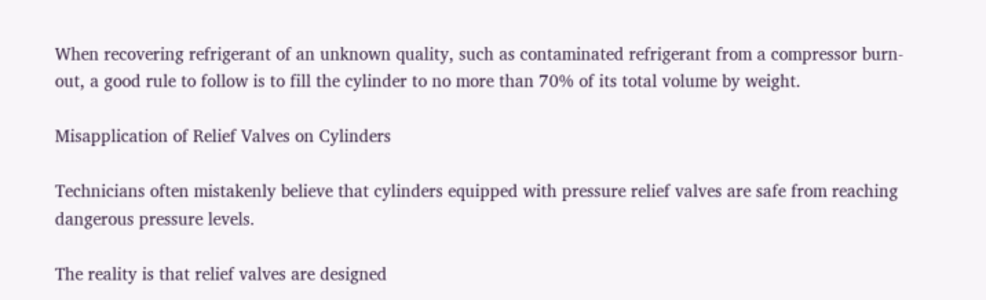When recovering refrigerant of an unknown quality, such as contaminated refrigerant from a compressor burn-out, a good rule to follow is to fill the cylinder to no more than 70% of its total volume by weight.

Misapplication of Relief Valves on Cylinders

Technicians often mistakenly believe that cylinders equipped with pressure relief valves are safe from reaching dangerous pressure levels.

The reality is that relief valves are designed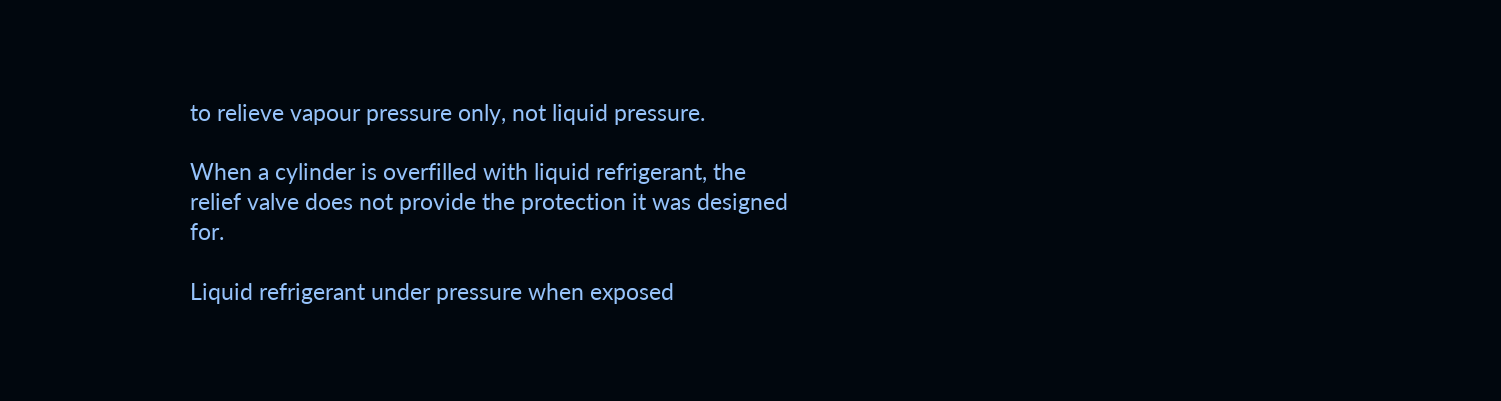to relieve vapour pressure only, not liquid pressure.

When a cylinder is overfilled with liquid refrigerant, the relief valve does not provide the protection it was designed for.

Liquid refrigerant under pressure when exposed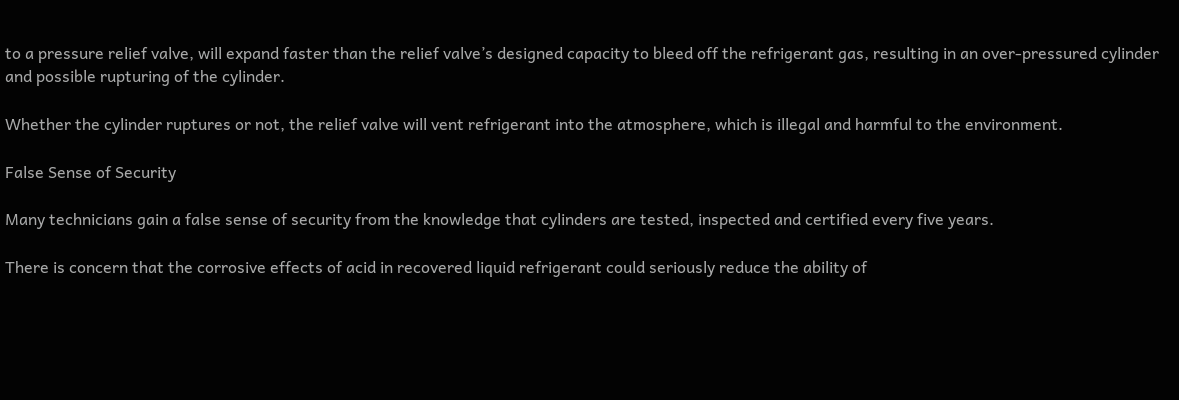to a pressure relief valve, will expand faster than the relief valve’s designed capacity to bleed off the refrigerant gas, resulting in an over-pressured cylinder and possible rupturing of the cylinder.

Whether the cylinder ruptures or not, the relief valve will vent refrigerant into the atmosphere, which is illegal and harmful to the environment.

False Sense of Security

Many technicians gain a false sense of security from the knowledge that cylinders are tested, inspected and certified every five years.

There is concern that the corrosive effects of acid in recovered liquid refrigerant could seriously reduce the ability of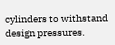cylinders to withstand design pressures.